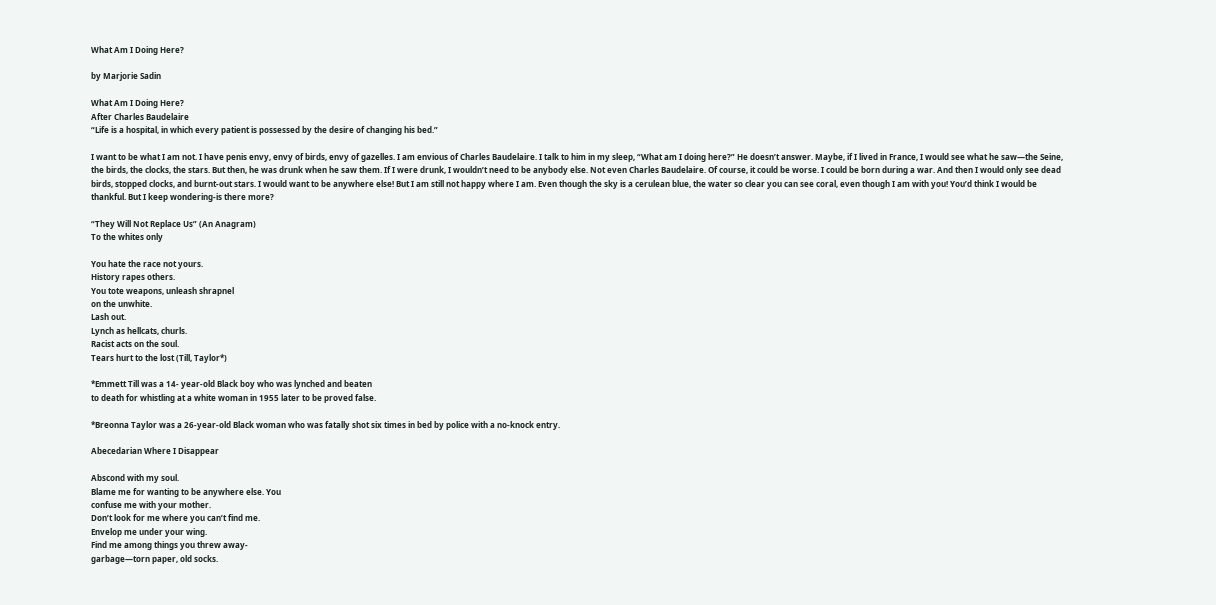What Am I Doing Here?

by Marjorie Sadin

What Am I Doing Here?
After Charles Baudelaire
“Life is a hospital, in which every patient is possessed by the desire of changing his bed.”

I want to be what I am not. I have penis envy, envy of birds, envy of gazelles. I am envious of Charles Baudelaire. I talk to him in my sleep, “What am I doing here?” He doesn’t answer. Maybe, if I lived in France, I would see what he saw—the Seine, the birds, the clocks, the stars. But then, he was drunk when he saw them. If I were drunk, I wouldn’t need to be anybody else. Not even Charles Baudelaire. Of course, it could be worse. I could be born during a war. And then I would only see dead birds, stopped clocks, and burnt-out stars. I would want to be anywhere else! But I am still not happy where I am. Even though the sky is a cerulean blue, the water so clear you can see coral, even though I am with you! You’d think I would be thankful. But I keep wondering-is there more?

“They Will Not Replace Us” (An Anagram)
To the whites only

You hate the race not yours.
History rapes others.
You tote weapons, unleash shrapnel
on the unwhite.
Lash out.
Lynch as hellcats, churls.
Racist acts on the soul.
Tears hurt to the lost (Till, Taylor*)

*Emmett Till was a 14- year-old Black boy who was lynched and beaten
to death for whistling at a white woman in 1955 later to be proved false.

*Breonna Taylor was a 26-year-old Black woman who was fatally shot six times in bed by police with a no-knock entry.

Abecedarian Where I Disappear

Abscond with my soul.
Blame me for wanting to be anywhere else. You
confuse me with your mother.
Don’t look for me where you can’t find me.
Envelop me under your wing.
Find me among things you threw away-
garbage—torn paper, old socks.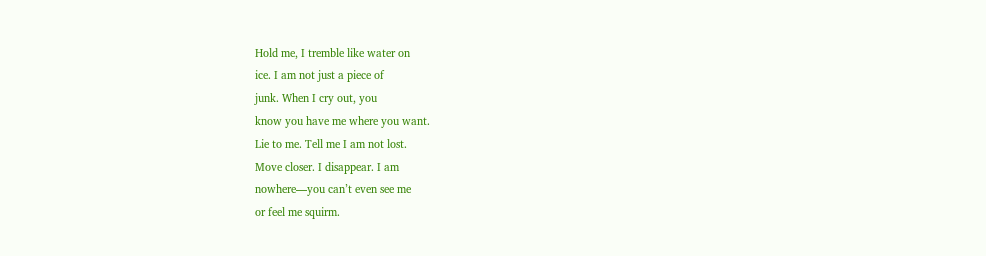Hold me, I tremble like water on
ice. I am not just a piece of
junk. When I cry out, you
know you have me where you want.
Lie to me. Tell me I am not lost.
Move closer. I disappear. I am
nowhere—you can’t even see me
or feel me squirm.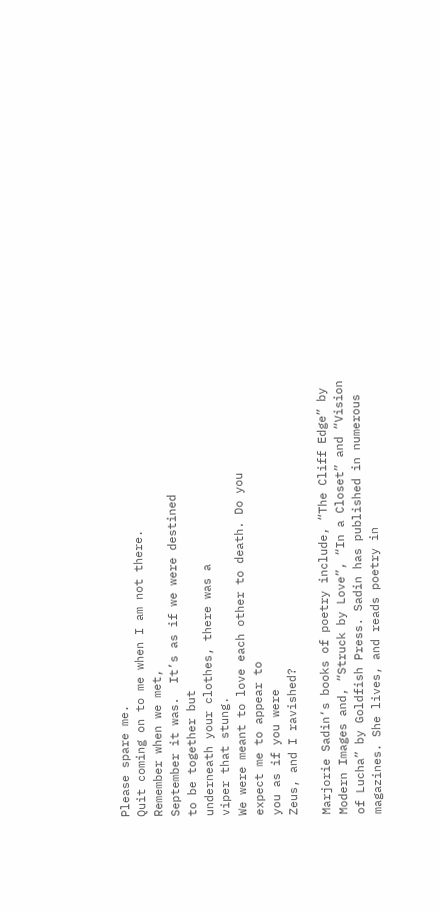Please spare me.
Quit coming on to me when I am not there.
Remember when we met,
September it was.  It’s as if we were destined
to be together but
underneath your clothes, there was a
viper that stung.
We were meant to love each other to death. Do you
expect me to appear to
you as if you were
Zeus, and I ravished?

Marjorie Sadin‘s books of poetry include, “The Cliff Edge” by Modern Images and, “Struck by Love”, “In a Closet” and “Vision of Lucha” by Goldfish Press. Sadin has published in numerous magazines. She lives, and reads poetry in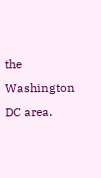the Washington DC area.